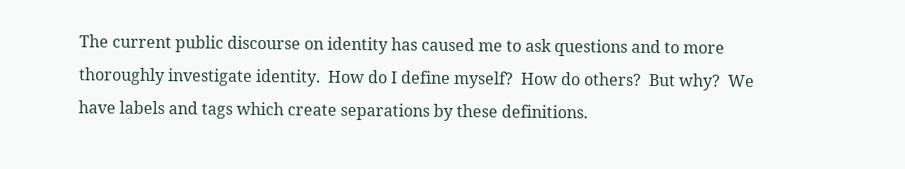The current public discourse on identity has caused me to ask questions and to more thoroughly investigate identity.  How do I define myself?  How do others?  But why?  We have labels and tags which create separations by these definitions.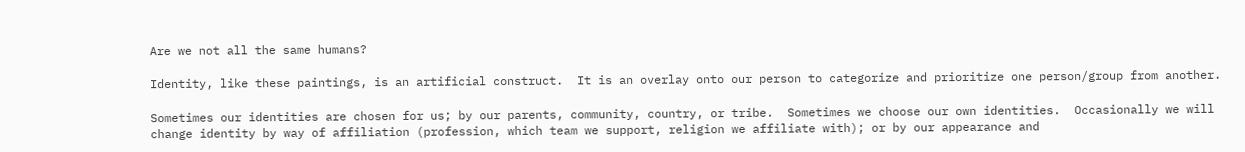Are we not all the same humans?

Identity, like these paintings, is an artificial construct.  It is an overlay onto our person to categorize and prioritize one person/group from another.

Sometimes our identities are chosen for us; by our parents, community, country, or tribe.  Sometimes we choose our own identities.  Occasionally we will change identity by way of affiliation (profession, which team we support, religion we affiliate with); or by our appearance and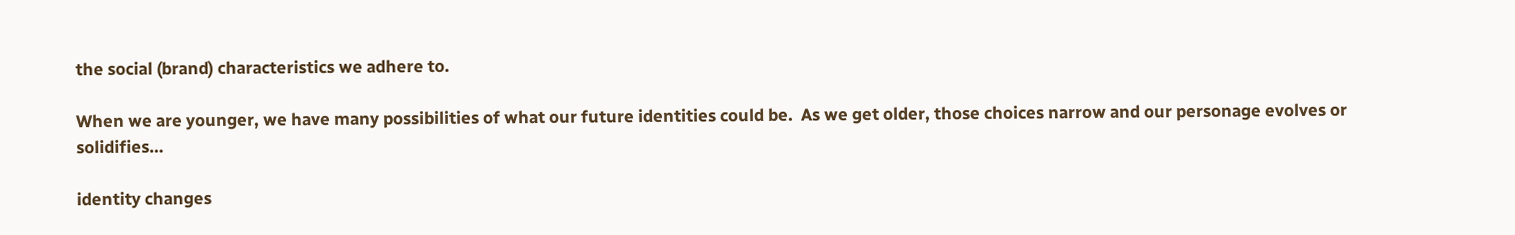the social (brand) characteristics we adhere to.

When we are younger, we have many possibilities of what our future identities could be.  As we get older, those choices narrow and our personage evolves or solidifies…

identity changes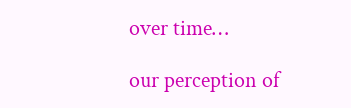over time…

our perception of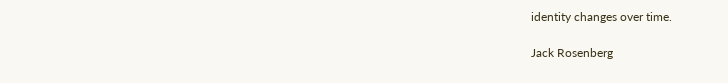identity changes over time.

Jack Rosenberg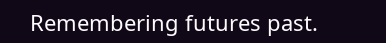Remembering futures past.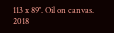113 x 89″. Oil on canvas. 2018